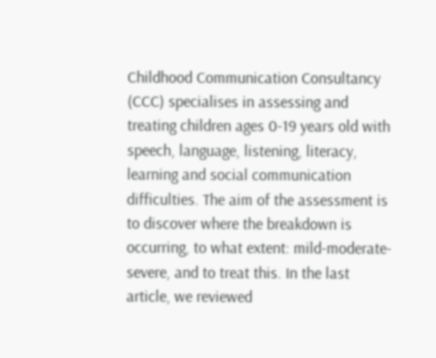Childhood Communication Consultancy (CCC) specialises in assessing and treating children ages 0-19 years old with speech, language, listening, literacy, learning and social communication difficulties. The aim of the assessment is to discover where the breakdown is occurring, to what extent: mild-moderate-severe, and to treat this. In the last article, we reviewed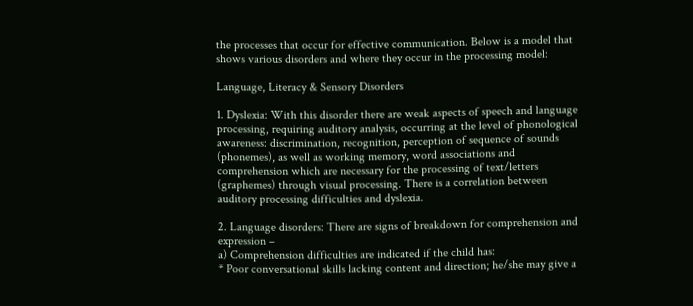the processes that occur for effective communication. Below is a model that shows various disorders and where they occur in the processing model:

Language, Literacy & Sensory Disorders

1. Dyslexia: With this disorder there are weak aspects of speech and language processing, requiring auditory analysis, occurring at the level of phonological awareness: discrimination, recognition, perception of sequence of sounds (phonemes), as well as working memory, word associations and comprehension which are necessary for the processing of text/letters (graphemes) through visual processing. There is a correlation between auditory processing difficulties and dyslexia.

2. Language disorders: There are signs of breakdown for comprehension and expression –
a) Comprehension difficulties are indicated if the child has:
* Poor conversational skills lacking content and direction; he/she may give a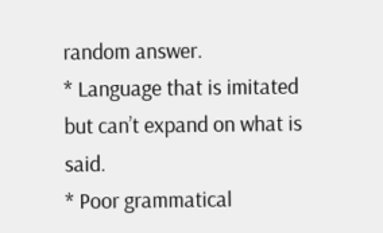random answer.
* Language that is imitated but can’t expand on what is said.
* Poor grammatical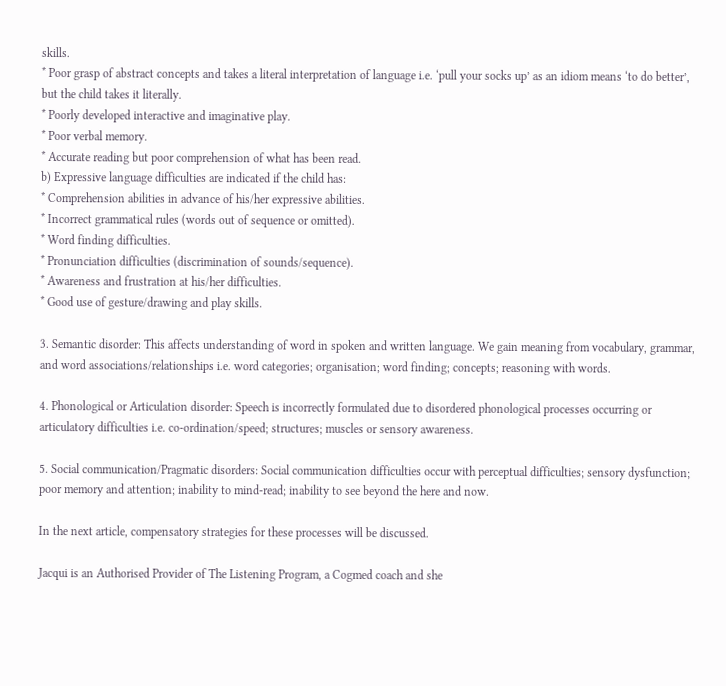skills.
* Poor grasp of abstract concepts and takes a literal interpretation of language i.e. ‘pull your socks up’ as an idiom means ‘to do better’, but the child takes it literally.
* Poorly developed interactive and imaginative play.
* Poor verbal memory.
* Accurate reading but poor comprehension of what has been read.
b) Expressive language difficulties are indicated if the child has:
* Comprehension abilities in advance of his/her expressive abilities.
* Incorrect grammatical rules (words out of sequence or omitted).
* Word finding difficulties.
* Pronunciation difficulties (discrimination of sounds/sequence).
* Awareness and frustration at his/her difficulties.
* Good use of gesture/drawing and play skills.

3. Semantic disorder: This affects understanding of word in spoken and written language. We gain meaning from vocabulary, grammar, and word associations/relationships i.e. word categories; organisation; word finding; concepts; reasoning with words.

4. Phonological or Articulation disorder: Speech is incorrectly formulated due to disordered phonological processes occurring or articulatory difficulties i.e. co-ordination/speed; structures; muscles or sensory awareness.

5. Social communication/Pragmatic disorders: Social communication difficulties occur with perceptual difficulties; sensory dysfunction; poor memory and attention; inability to mind-read; inability to see beyond the here and now.

In the next article, compensatory strategies for these processes will be discussed.

Jacqui is an Authorised Provider of The Listening Program, a Cogmed coach and she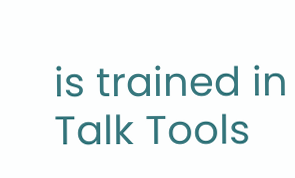is trained in Talk Tools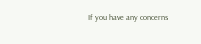If you have any concerns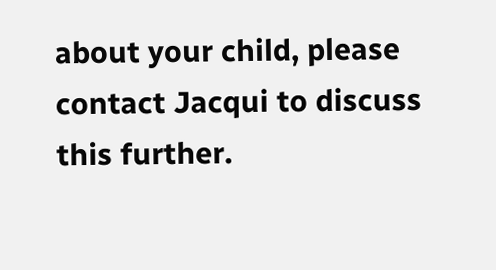about your child, please contact Jacqui to discuss this further.